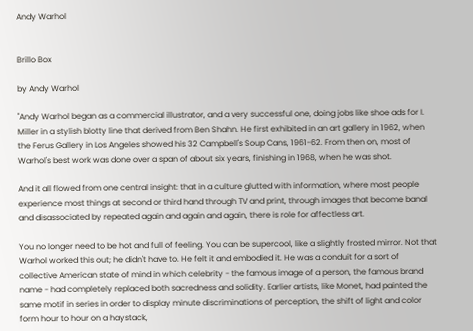Andy Warhol


Brillo Box

by Andy Warhol

"Andy Warhol began as a commercial illustrator, and a very successful one, doing jobs like shoe ads for I. Miller in a stylish blotty line that derived from Ben Shahn. He first exhibited in an art gallery in 1962, when the Ferus Gallery in Los Angeles showed his 32 Campbell's Soup Cans, 1961-62. From then on, most of Warhol's best work was done over a span of about six years, finishing in 1968, when he was shot.

And it all flowed from one central insight: that in a culture glutted with information, where most people experience most things at second or third hand through TV and print, through images that become banal and disassociated by repeated again and again and again, there is role for affectless art.

You no longer need to be hot and full of feeling. You can be supercool, like a slightly frosted mirror. Not that Warhol worked this out; he didn't have to. He felt it and embodied it. He was a conduit for a sort of collective American state of mind in which celebrity - the famous image of a person, the famous brand name - had completely replaced both sacredness and solidity. Earlier artists, like Monet, had painted the same motif in series in order to display minute discriminations of perception, the shift of light and color form hour to hour on a haystack,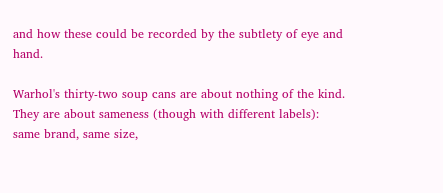and how these could be recorded by the subtlety of eye and hand.

Warhol's thirty-two soup cans are about nothing of the kind. They are about sameness (though with different labels): same brand, same size,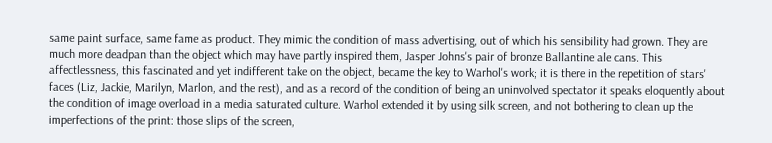same paint surface, same fame as product. They mimic the condition of mass advertising, out of which his sensibility had grown. They are much more deadpan than the object which may have partly inspired them, Jasper Johns's pair of bronze Ballantine ale cans. This affectlessness, this fascinated and yet indifferent take on the object, became the key to Warhol's work; it is there in the repetition of stars' faces (Liz, Jackie, Marilyn, Marlon, and the rest), and as a record of the condition of being an uninvolved spectator it speaks eloquently about the condition of image overload in a media saturated culture. Warhol extended it by using silk screen, and not bothering to clean up the imperfections of the print: those slips of the screen,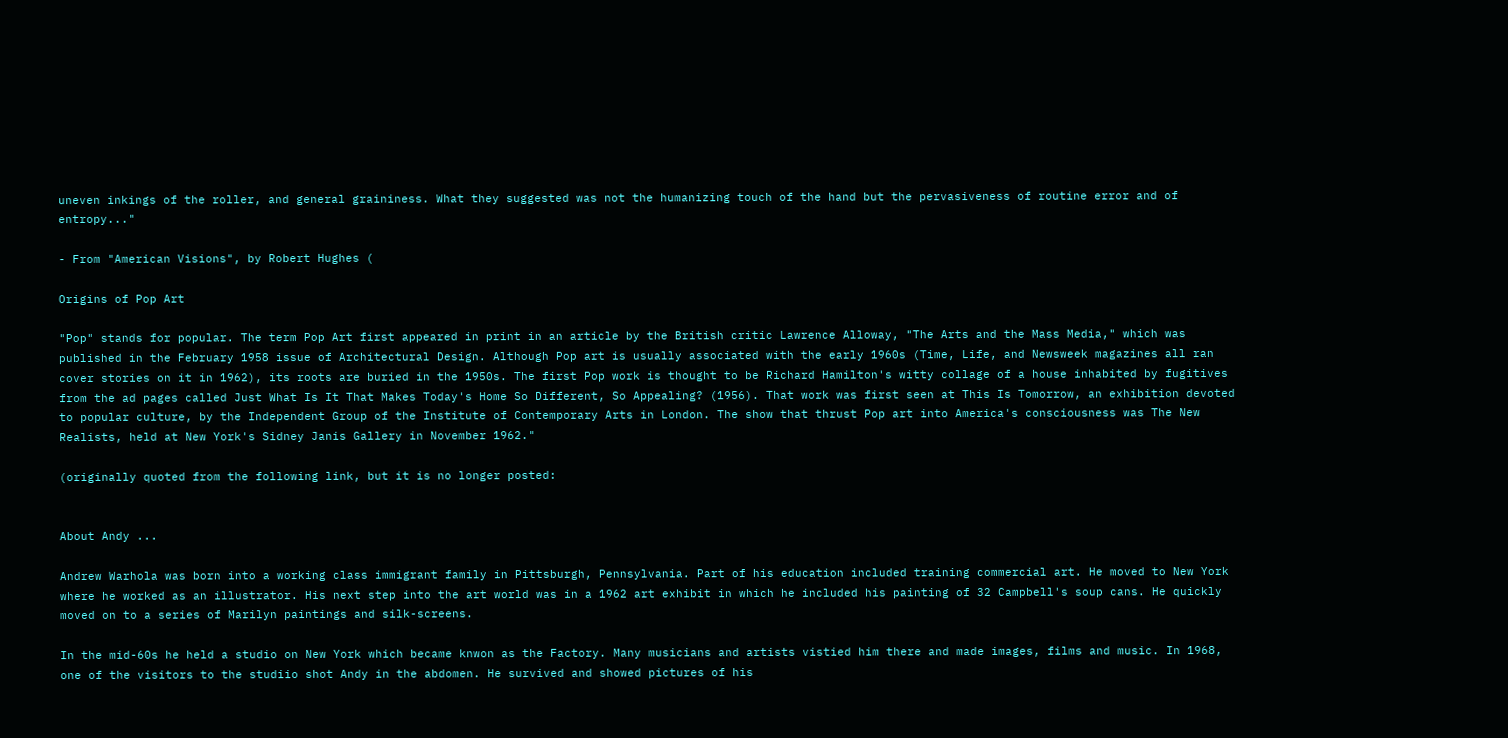uneven inkings of the roller, and general graininess. What they suggested was not the humanizing touch of the hand but the pervasiveness of routine error and of entropy..."

- From "American Visions", by Robert Hughes (

Origins of Pop Art

"Pop" stands for popular. The term Pop Art first appeared in print in an article by the British critic Lawrence Alloway, "The Arts and the Mass Media," which was published in the February 1958 issue of Architectural Design. Although Pop art is usually associated with the early 1960s (Time, Life, and Newsweek magazines all ran cover stories on it in 1962), its roots are buried in the 1950s. The first Pop work is thought to be Richard Hamilton's witty collage of a house inhabited by fugitives from the ad pages called Just What Is It That Makes Today's Home So Different, So Appealing? (1956). That work was first seen at This Is Tomorrow, an exhibition devoted to popular culture, by the Independent Group of the Institute of Contemporary Arts in London. The show that thrust Pop art into America's consciousness was The New Realists, held at New York's Sidney Janis Gallery in November 1962."

(originally quoted from the following link, but it is no longer posted:


About Andy ...

Andrew Warhola was born into a working class immigrant family in Pittsburgh, Pennsylvania. Part of his education included training commercial art. He moved to New York where he worked as an illustrator. His next step into the art world was in a 1962 art exhibit in which he included his painting of 32 Campbell's soup cans. He quickly moved on to a series of Marilyn paintings and silk-screens.

In the mid-60s he held a studio on New York which became knwon as the Factory. Many musicians and artists vistied him there and made images, films and music. In 1968, one of the visitors to the studiio shot Andy in the abdomen. He survived and showed pictures of his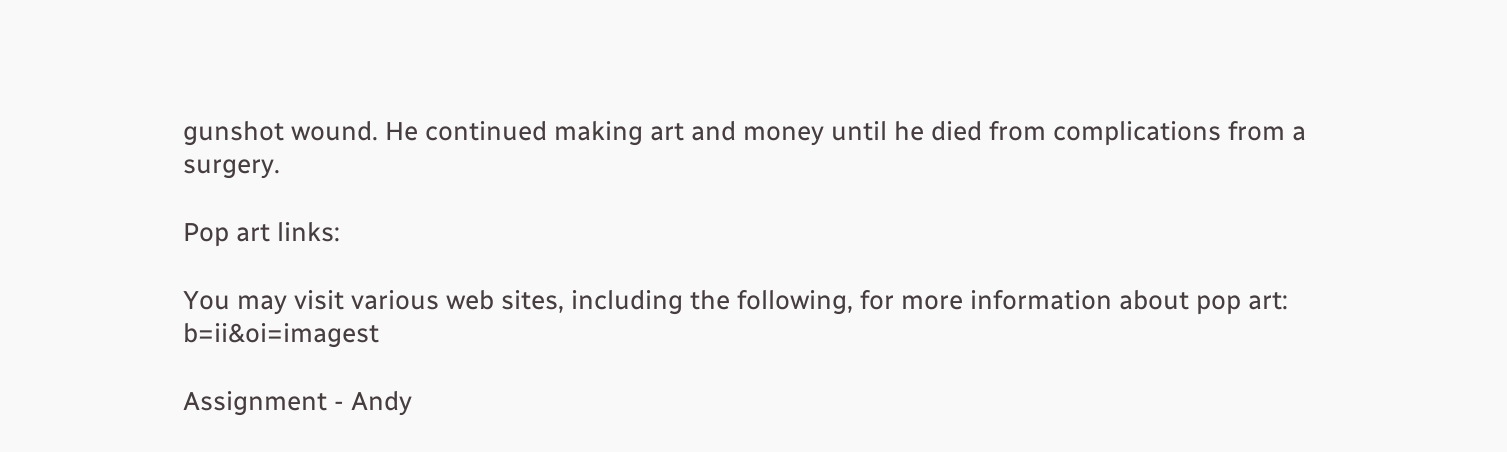gunshot wound. He continued making art and money until he died from complications from a surgery.

Pop art links:

You may visit various web sites, including the following, for more information about pop art: b=ii&oi=imagest

Assignment - Andy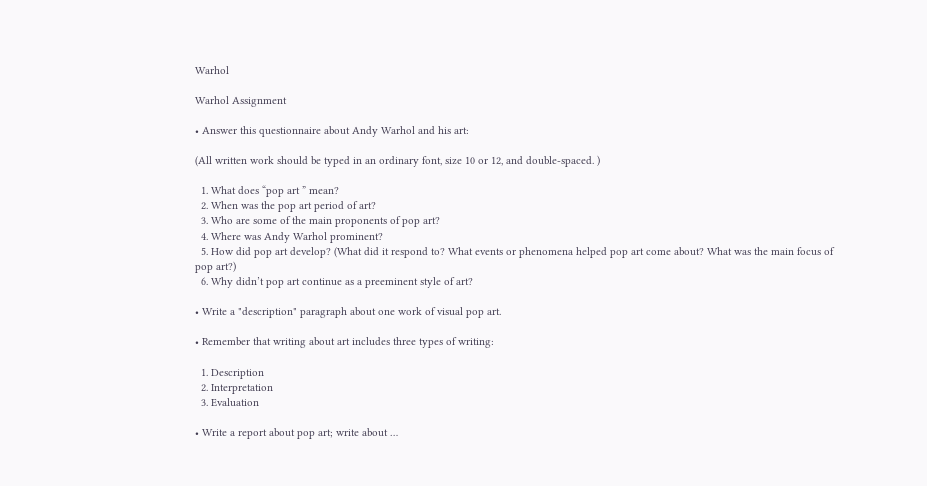Warhol

Warhol Assignment

• Answer this questionnaire about Andy Warhol and his art:

(All written work should be typed in an ordinary font, size 10 or 12, and double-spaced. )

  1. What does “pop art ” mean?
  2. When was the pop art period of art?
  3. Who are some of the main proponents of pop art?
  4. Where was Andy Warhol prominent?
  5. How did pop art develop? (What did it respond to? What events or phenomena helped pop art come about? What was the main focus of pop art?)
  6. Why didn’t pop art continue as a preeminent style of art?

• Write a "description" paragraph about one work of visual pop art.

• Remember that writing about art includes three types of writing:

  1. Description
  2. Interpretation
  3. Evaluation

• Write a report about pop art; write about …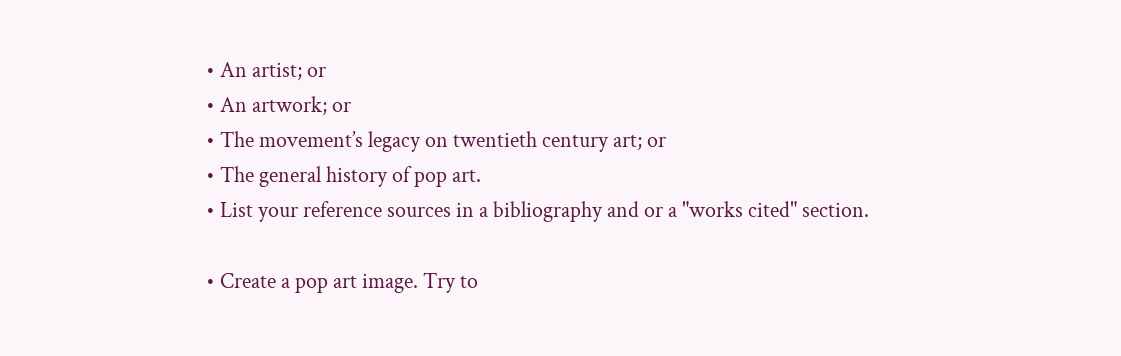• An artist; or
• An artwork; or
• The movement’s legacy on twentieth century art; or
• The general history of pop art.
• List your reference sources in a bibliography and or a "works cited" section.

• Create a pop art image. Try to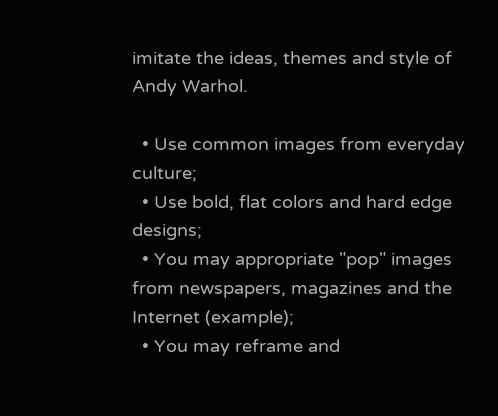imitate the ideas, themes and style of Andy Warhol.

  • Use common images from everyday culture;
  • Use bold, flat colors and hard edge designs;
  • You may appropriate "pop" images from newspapers, magazines and the Internet (example);
  • You may reframe and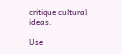critique cultural ideas.

Use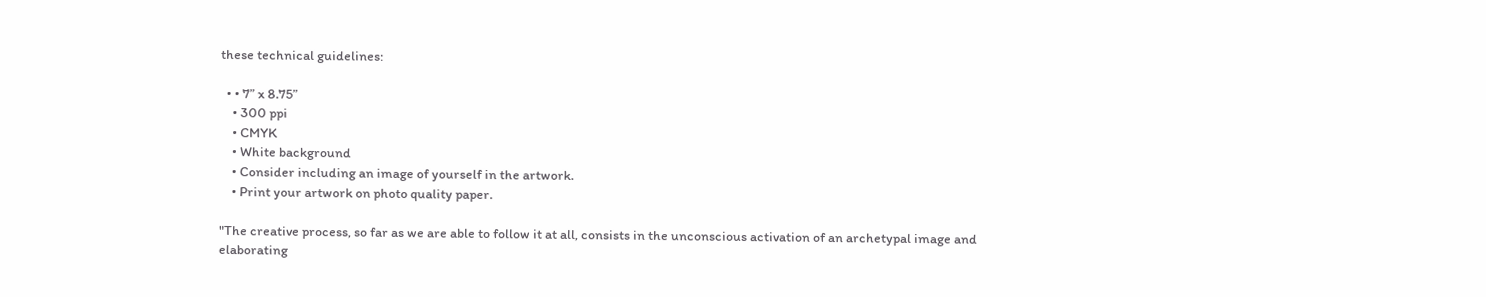these technical guidelines:

  • • 7” x 8.75”
    • 300 ppi
    • CMYK
    • White background
    • Consider including an image of yourself in the artwork.
    • Print your artwork on photo quality paper.

"The creative process, so far as we are able to follow it at all, consists in the unconscious activation of an archetypal image and elaborating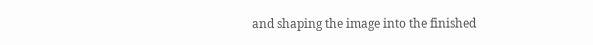and shaping the image into the finished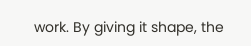work. By giving it shape, the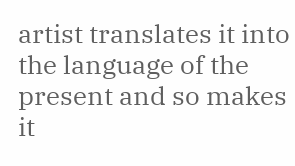artist translates it into the language of the present and so makes it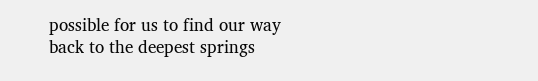possible for us to find our way back to the deepest springs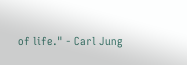of life." - Carl Jung